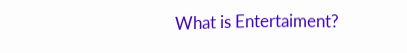What is Entertaiment?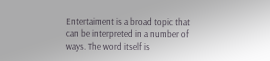Entertaiment is a broad topic that can be interpreted in a number of ways. The word itself is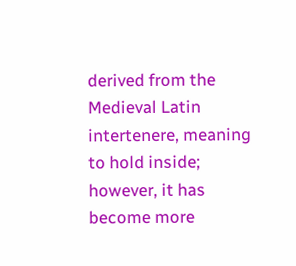derived from the Medieval Latin intertenere, meaning to hold inside; however, it has become more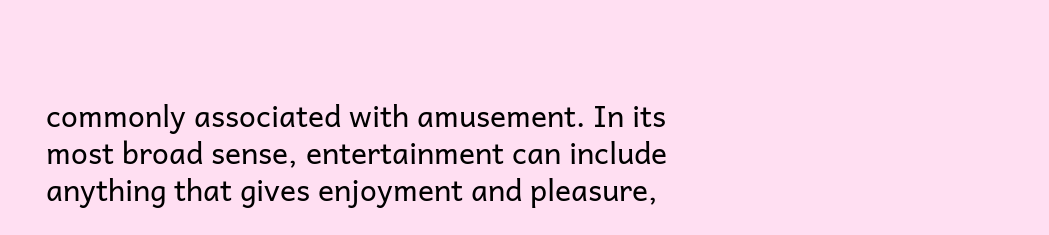commonly associated with amusement. In its most broad sense, entertainment can include anything that gives enjoyment and pleasure,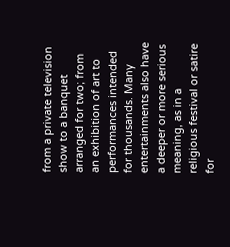from a private television show to a banquet arranged for two; from an exhibition of art to performances intended for thousands. Many entertainments also have a deeper or more serious meaning, as in a religious festival or satire for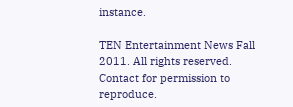instance.

TEN Entertainment News Fall 2011. All rights reserved. Contact for permission to reproduce.